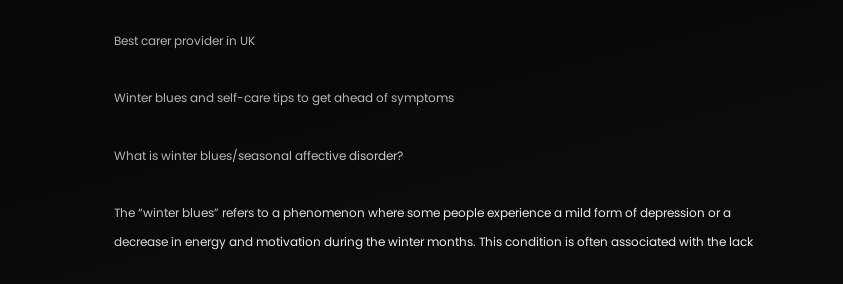Best carer provider in UK

Winter blues and self-care tips to get ahead of symptoms

What is winter blues/seasonal affective disorder?

The “winter blues” refers to a phenomenon where some people experience a mild form of depression or a decrease in energy and motivation during the winter months. This condition is often associated with the lack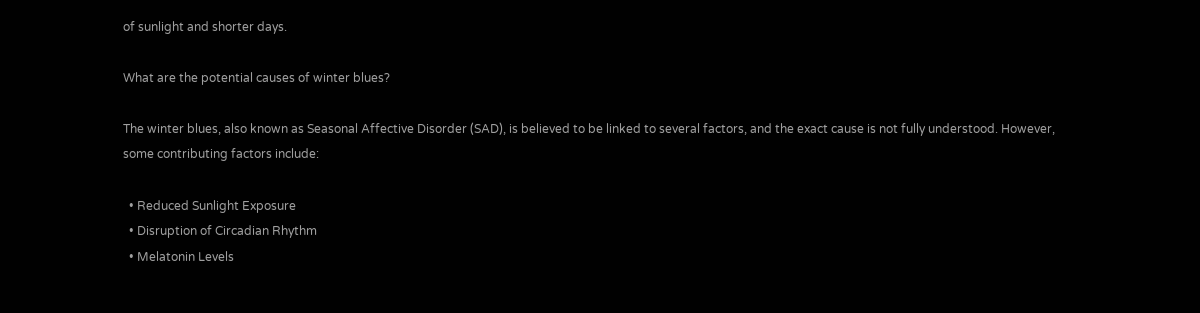of sunlight and shorter days.

What are the potential causes of winter blues?

The winter blues, also known as Seasonal Affective Disorder (SAD), is believed to be linked to several factors, and the exact cause is not fully understood. However, some contributing factors include:

  • Reduced Sunlight Exposure
  • Disruption of Circadian Rhythm
  • Melatonin Levels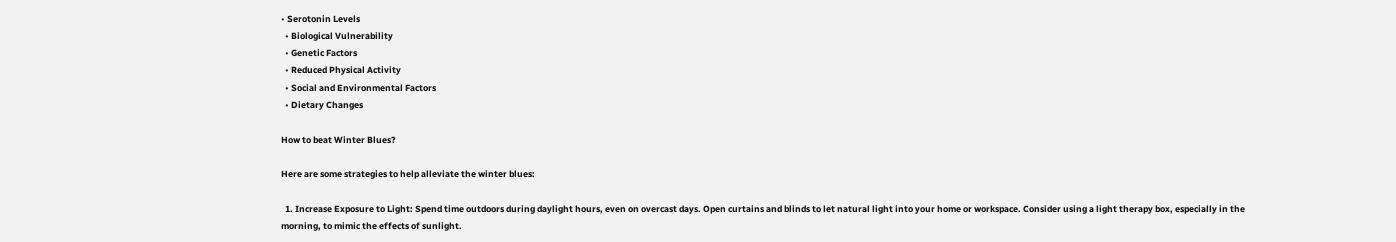• Serotonin Levels
  • Biological Vulnerability
  • Genetic Factors
  • Reduced Physical Activity
  • Social and Environmental Factors
  • Dietary Changes

How to beat Winter Blues?

Here are some strategies to help alleviate the winter blues:

  1. Increase Exposure to Light: Spend time outdoors during daylight hours, even on overcast days. Open curtains and blinds to let natural light into your home or workspace. Consider using a light therapy box, especially in the morning, to mimic the effects of sunlight.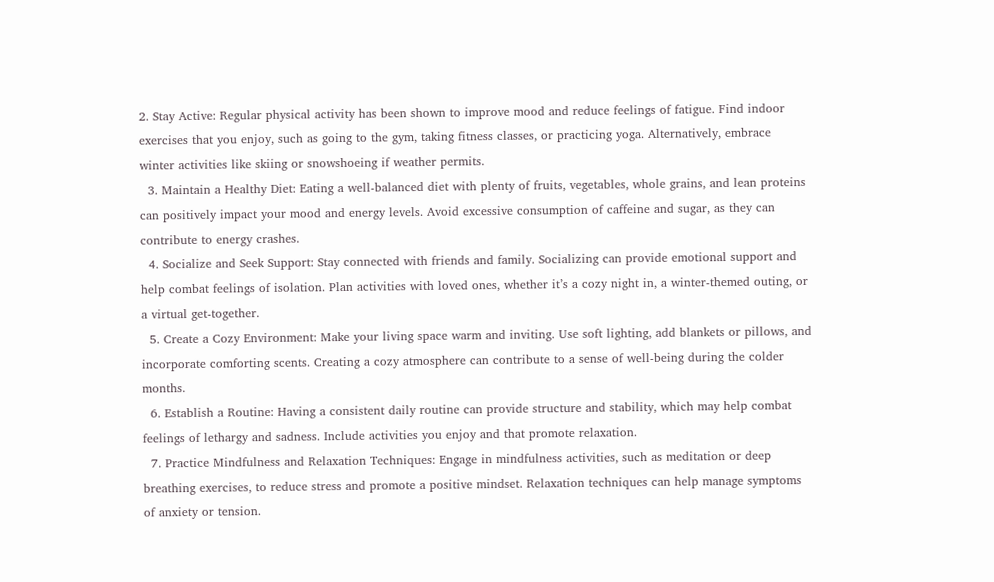2. Stay Active: Regular physical activity has been shown to improve mood and reduce feelings of fatigue. Find indoor exercises that you enjoy, such as going to the gym, taking fitness classes, or practicing yoga. Alternatively, embrace winter activities like skiing or snowshoeing if weather permits.
  3. Maintain a Healthy Diet: Eating a well-balanced diet with plenty of fruits, vegetables, whole grains, and lean proteins can positively impact your mood and energy levels. Avoid excessive consumption of caffeine and sugar, as they can contribute to energy crashes.
  4. Socialize and Seek Support: Stay connected with friends and family. Socializing can provide emotional support and help combat feelings of isolation. Plan activities with loved ones, whether it’s a cozy night in, a winter-themed outing, or a virtual get-together.
  5. Create a Cozy Environment: Make your living space warm and inviting. Use soft lighting, add blankets or pillows, and incorporate comforting scents. Creating a cozy atmosphere can contribute to a sense of well-being during the colder months.
  6. Establish a Routine: Having a consistent daily routine can provide structure and stability, which may help combat feelings of lethargy and sadness. Include activities you enjoy and that promote relaxation.
  7. Practice Mindfulness and Relaxation Techniques: Engage in mindfulness activities, such as meditation or deep breathing exercises, to reduce stress and promote a positive mindset. Relaxation techniques can help manage symptoms of anxiety or tension.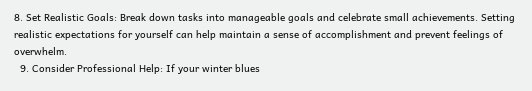8. Set Realistic Goals: Break down tasks into manageable goals and celebrate small achievements. Setting realistic expectations for yourself can help maintain a sense of accomplishment and prevent feelings of overwhelm.
  9. Consider Professional Help: If your winter blues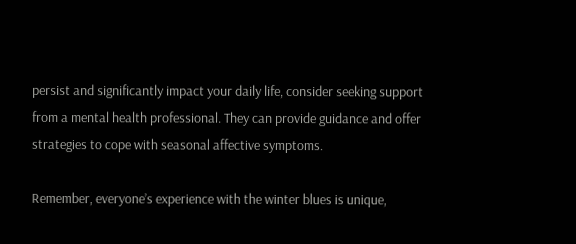persist and significantly impact your daily life, consider seeking support from a mental health professional. They can provide guidance and offer strategies to cope with seasonal affective symptoms.

Remember, everyone’s experience with the winter blues is unique,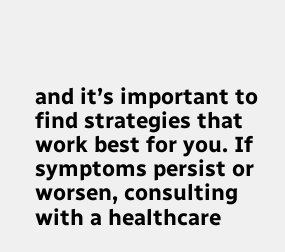and it’s important to find strategies that work best for you. If symptoms persist or worsen, consulting with a healthcare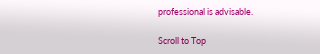professional is advisable.

Scroll to Top